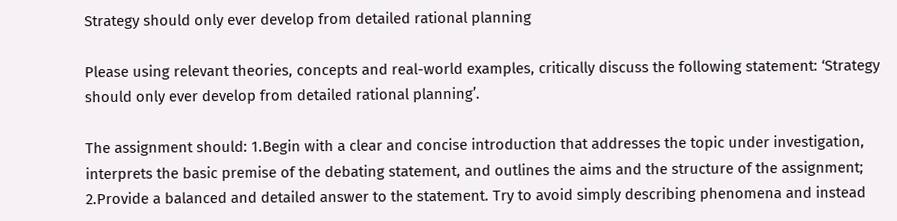Strategy should only ever develop from detailed rational planning

Please using relevant theories, concepts and real-world examples, critically discuss the following statement: ‘Strategy should only ever develop from detailed rational planning’.

The assignment should: 1.Begin with a clear and concise introduction that addresses the topic under investigation, interprets the basic premise of the debating statement, and outlines the aims and the structure of the assignment; 2.Provide a balanced and detailed answer to the statement. Try to avoid simply describing phenomena and instead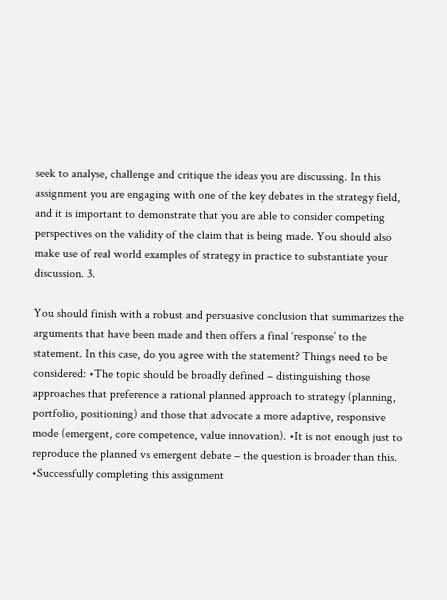seek to analyse, challenge and critique the ideas you are discussing. In this assignment you are engaging with one of the key debates in the strategy field, and it is important to demonstrate that you are able to consider competing perspectives on the validity of the claim that is being made. You should also make use of real world examples of strategy in practice to substantiate your discussion. 3.

You should finish with a robust and persuasive conclusion that summarizes the arguments that have been made and then offers a final ‘response’ to the statement. In this case, do you agree with the statement? Things need to be considered: •The topic should be broadly defined – distinguishing those approaches that preference a rational planned approach to strategy (planning, portfolio, positioning) and those that advocate a more adaptive, responsive mode (emergent, core competence, value innovation). •It is not enough just to reproduce the planned vs emergent debate – the question is broader than this. •Successfully completing this assignment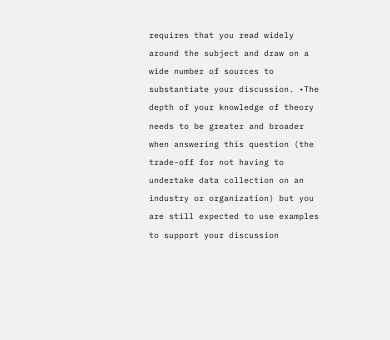requires that you read widely around the subject and draw on a wide number of sources to substantiate your discussion. •The depth of your knowledge of theory needs to be greater and broader when answering this question (the trade-off for not having to undertake data collection on an industry or organization) but you are still expected to use examples to support your discussion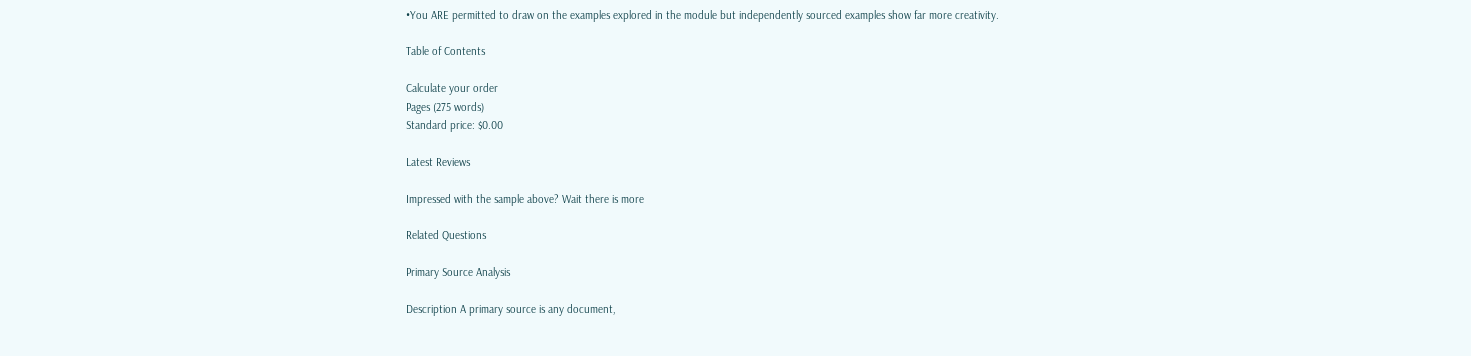•You ARE permitted to draw on the examples explored in the module but independently sourced examples show far more creativity.

Table of Contents

Calculate your order
Pages (275 words)
Standard price: $0.00

Latest Reviews

Impressed with the sample above? Wait there is more

Related Questions

Primary Source Analysis

Description A primary source is any document,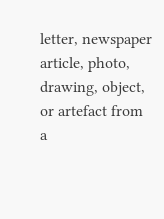letter, newspaper article, photo, drawing, object, or artefact from a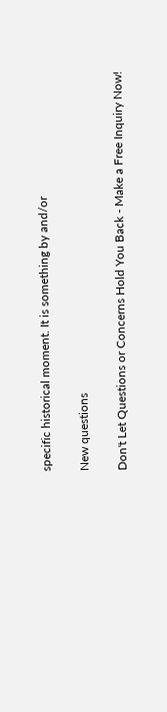specific historical moment. It is something by and/or

New questions

Don't Let Questions or Concerns Hold You Back - Make a Free Inquiry Now!